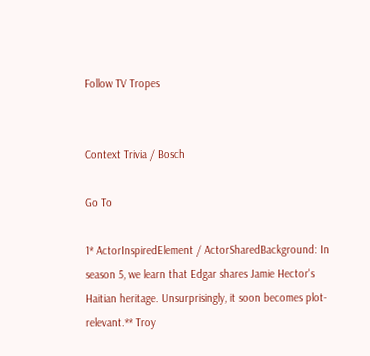Follow TV Tropes


Context Trivia / Bosch

Go To

1* ActorInspiredElement / ActorSharedBackground: In season 5, we learn that Edgar shares Jamie Hector's Haitian heritage. Unsurprisingly, it soon becomes plot-relevant.** Troy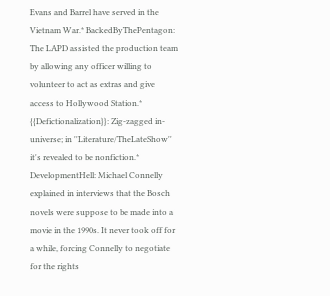Evans and Barrel have served in the Vietnam War.* BackedByThePentagon: The LAPD assisted the production team by allowing any officer willing to volunteer to act as extras and give access to Hollywood Station.* {{Defictionalization}}: Zig-zagged in-universe; in ''Literature/TheLateShow'' it's revealed to be nonfiction.* DevelopmentHell: Michael Connelly explained in interviews that the Bosch novels were suppose to be made into a movie in the 1990s. It never took off for a while, forcing Connelly to negotiate for the rights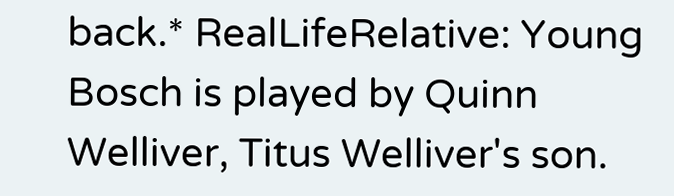back.* RealLifeRelative: Young Bosch is played by Quinn Welliver, Titus Welliver's son.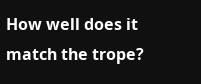How well does it match the trope?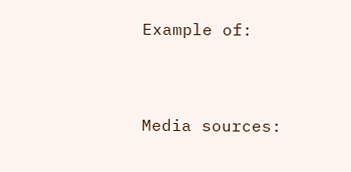Example of:


Media sources: